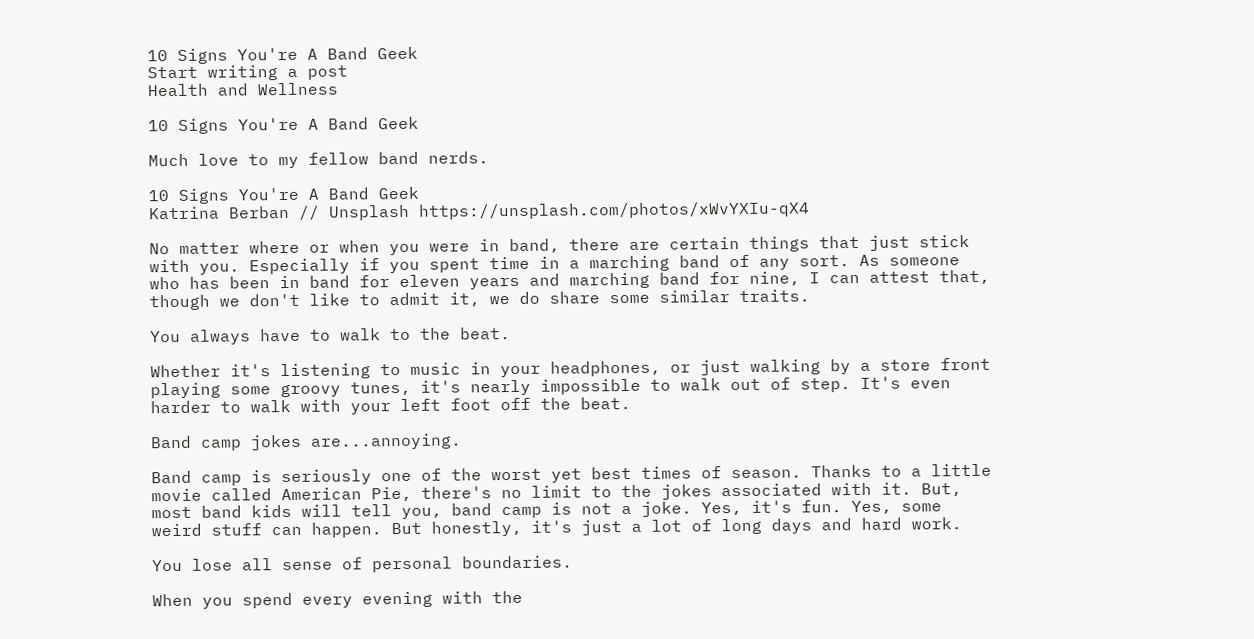10 Signs You're A Band Geek
Start writing a post
Health and Wellness

10 Signs You're A Band Geek

Much love to my fellow band nerds.

10 Signs You're A Band Geek
Katrina Berban // Unsplash https://unsplash.com/photos/xWvYXIu-qX4

No matter where or when you were in band, there are certain things that just stick with you. Especially if you spent time in a marching band of any sort. As someone who has been in band for eleven years and marching band for nine, I can attest that, though we don't like to admit it, we do share some similar traits.

You always have to walk to the beat.

Whether it's listening to music in your headphones, or just walking by a store front playing some groovy tunes, it's nearly impossible to walk out of step. It's even harder to walk with your left foot off the beat.

Band camp jokes are...annoying.

Band camp is seriously one of the worst yet best times of season. Thanks to a little movie called American Pie, there's no limit to the jokes associated with it. But, most band kids will tell you, band camp is not a joke. Yes, it's fun. Yes, some weird stuff can happen. But honestly, it's just a lot of long days and hard work.

You lose all sense of personal boundaries.

When you spend every evening with the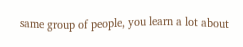same group of people, you learn a lot about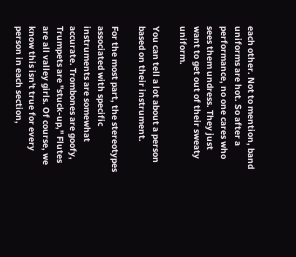each other. Not to mention, band uniforms are hot. So after a performance, no one cares who sees them undress. They just want to get out of their sweaty uniform.

You can tell a lot about a person based on their instrument.

For the most part, the stereotypes associated with specific instruments are somewhat accurate. Trombones are goofy, Trumpets are "stuck-up," Flutes are all valley girls. Of course, we know this isn't true for every person in each section,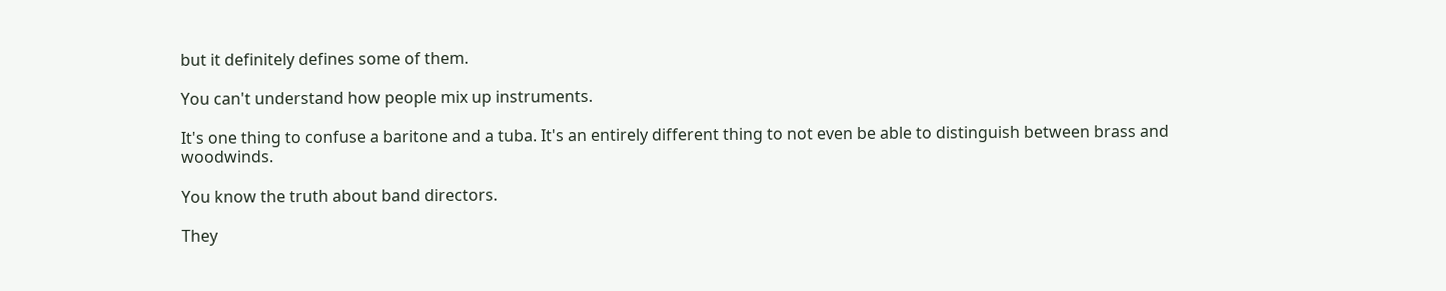but it definitely defines some of them.

You can't understand how people mix up instruments.

It's one thing to confuse a baritone and a tuba. It's an entirely different thing to not even be able to distinguish between brass and woodwinds.

You know the truth about band directors.

They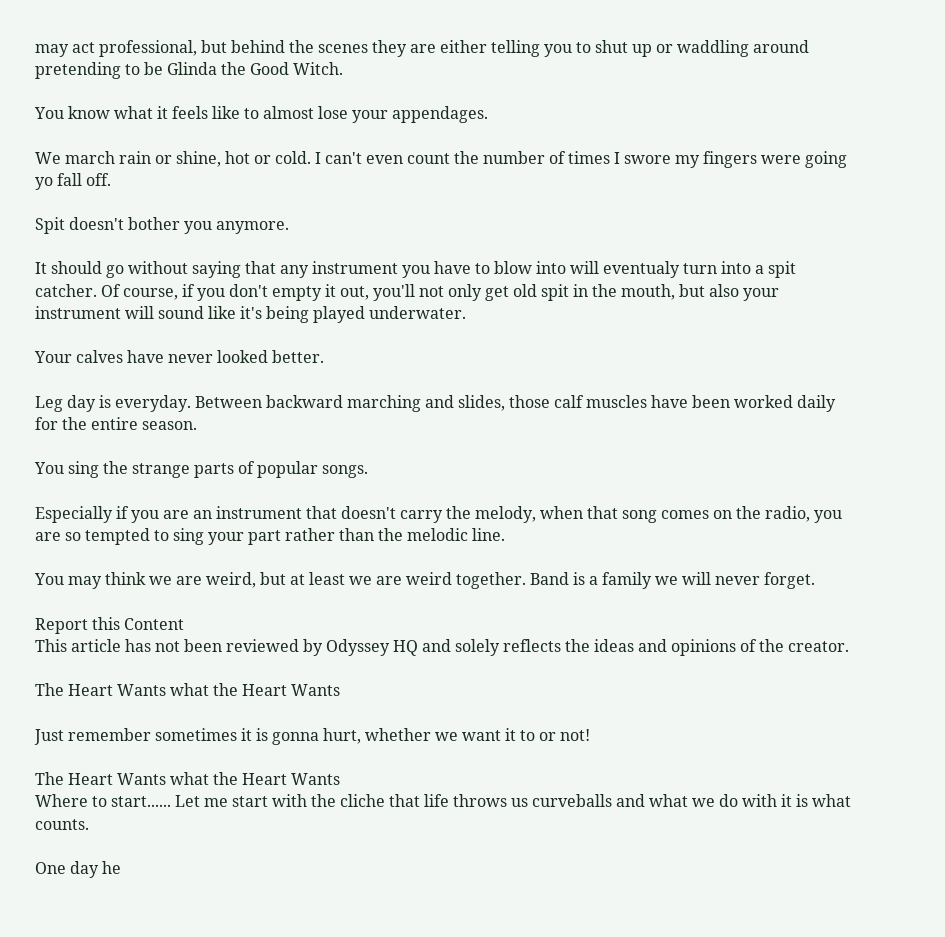may act professional, but behind the scenes they are either telling you to shut up or waddling around pretending to be Glinda the Good Witch.

You know what it feels like to almost lose your appendages.

We march rain or shine, hot or cold. I can't even count the number of times I swore my fingers were going yo fall off.

Spit doesn't bother you anymore.

It should go without saying that any instrument you have to blow into will eventualy turn into a spit catcher. Of course, if you don't empty it out, you'll not only get old spit in the mouth, but also your instrument will sound like it's being played underwater.

Your calves have never looked better.

Leg day is everyday. Between backward marching and slides, those calf muscles have been worked daily for the entire season.

You sing the strange parts of popular songs.

Especially if you are an instrument that doesn't carry the melody, when that song comes on the radio, you are so tempted to sing your part rather than the melodic line.

You may think we are weird, but at least we are weird together. Band is a family we will never forget.

Report this Content
This article has not been reviewed by Odyssey HQ and solely reflects the ideas and opinions of the creator.

The Heart Wants what the Heart Wants

Just remember sometimes it is gonna hurt, whether we want it to or not!

The Heart Wants what the Heart Wants
Where to start...... Let me start with the cliche that life throws us curveballs and what we do with it is what counts.

One day he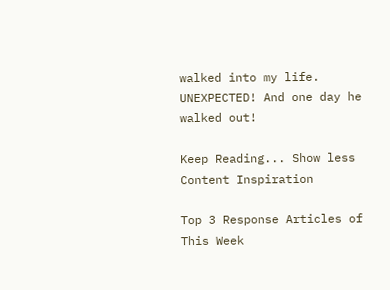walked into my life. UNEXPECTED! And one day he walked out!

Keep Reading... Show less
Content Inspiration

Top 3 Response Articles of This Week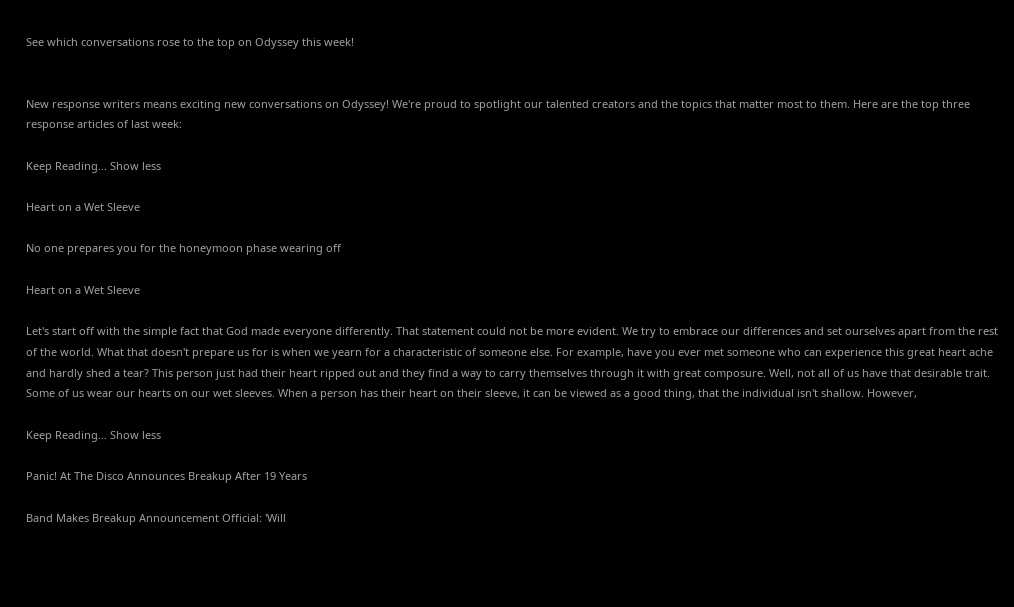See which conversations rose to the top on Odyssey this week!


New response writers means exciting new conversations on Odyssey! We're proud to spotlight our talented creators and the topics that matter most to them. Here are the top three response articles of last week:

Keep Reading... Show less

Heart on a Wet Sleeve

No one prepares you for the honeymoon phase wearing off

Heart on a Wet Sleeve

Let's start off with the simple fact that God made everyone differently. That statement could not be more evident. We try to embrace our differences and set ourselves apart from the rest of the world. What that doesn't prepare us for is when we yearn for a characteristic of someone else. For example, have you ever met someone who can experience this great heart ache and hardly shed a tear? This person just had their heart ripped out and they find a way to carry themselves through it with great composure. Well, not all of us have that desirable trait. Some of us wear our hearts on our wet sleeves. When a person has their heart on their sleeve, it can be viewed as a good thing, that the individual isn't shallow. However,

Keep Reading... Show less

Panic! At The Disco Announces Breakup After 19 Years

Band Makes Breakup Announcement Official: 'Will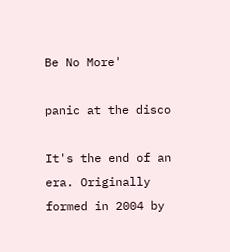Be No More'

panic at the disco

It's the end of an era. Originally formed in 2004 by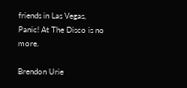friends in Las Vegas, Panic! At The Disco is no more.

Brendon Urie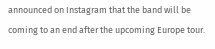announced on Instagram that the band will be coming to an end after the upcoming Europe tour.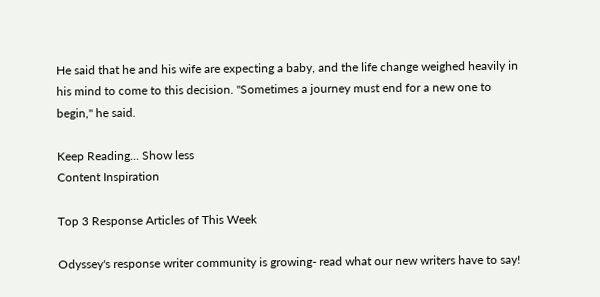He said that he and his wife are expecting a baby, and the life change weighed heavily in his mind to come to this decision. "Sometimes a journey must end for a new one to begin," he said.

Keep Reading... Show less
Content Inspiration

Top 3 Response Articles of This Week

Odyssey's response writer community is growing- read what our new writers have to say!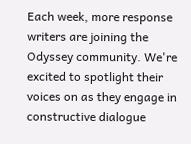Each week, more response writers are joining the Odyssey community. We're excited to spotlight their voices on as they engage in constructive dialogue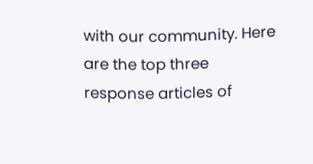with our community. Here are the top three response articles of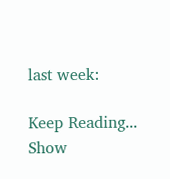last week:

Keep Reading... Show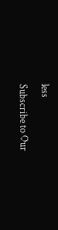less

Subscribe to Our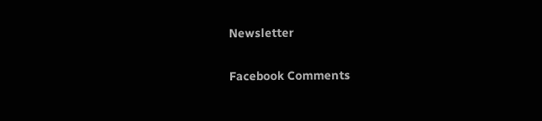Newsletter

Facebook Comments